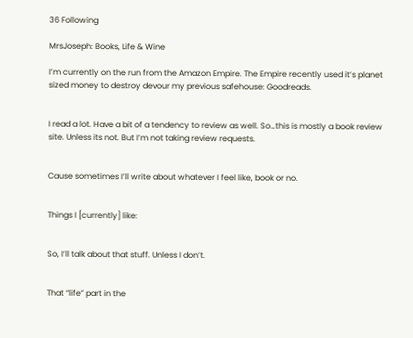36 Following

MrsJoseph: Books, Life & Wine

I’m currently on the run from the Amazon Empire. The Empire recently used it’s planet sized money to destroy devour my previous safehouse: Goodreads.


I read a lot. Have a bit of a tendency to review as well. So…this is mostly a book review site. Unless its not. But I’m not taking review requests.


Cause sometimes I’ll write about whatever I feel like, book or no.


Things I [currently] like:


So, I’ll talk about that stuff. Unless I don’t.


That “life” part in the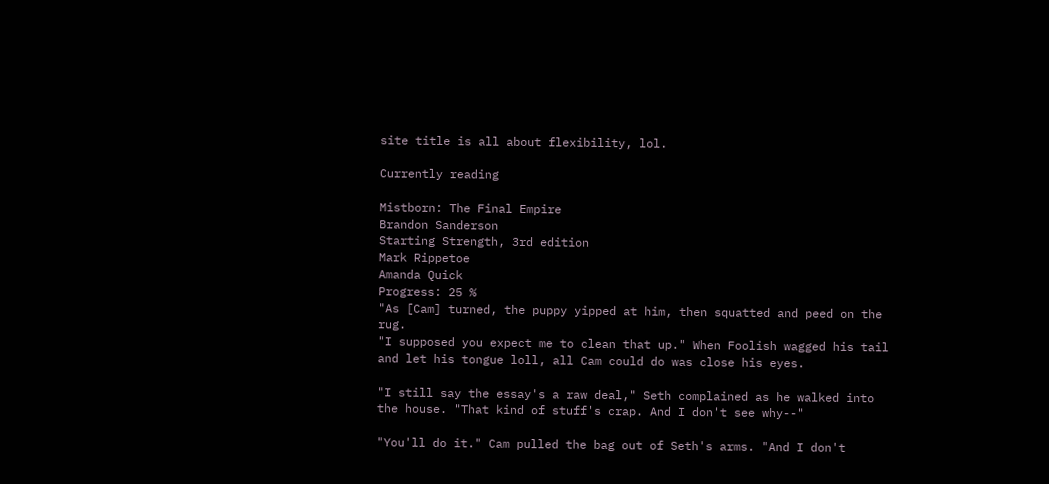site title is all about flexibility, lol.

Currently reading

Mistborn: The Final Empire
Brandon Sanderson
Starting Strength, 3rd edition
Mark Rippetoe
Amanda Quick
Progress: 25 %
"As [Cam] turned, the puppy yipped at him, then squatted and peed on the rug.
"I supposed you expect me to clean that up." When Foolish wagged his tail and let his tongue loll, all Cam could do was close his eyes.

"I still say the essay's a raw deal," Seth complained as he walked into the house. "That kind of stuff's crap. And I don't see why--"

"You'll do it." Cam pulled the bag out of Seth's arms. "And I don't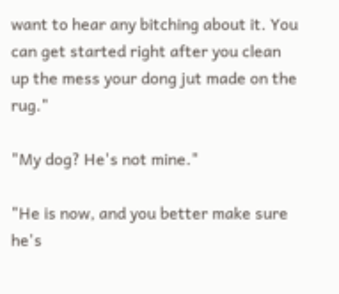want to hear any bitching about it. You can get started right after you clean up the mess your dong jut made on the rug."

"My dog? He's not mine."

"He is now, and you better make sure he's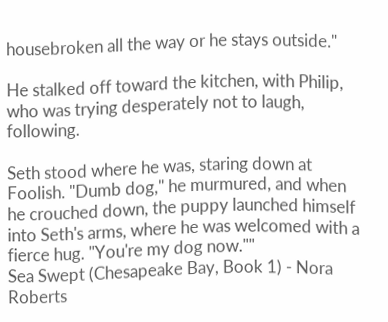housebroken all the way or he stays outside."

He stalked off toward the kitchen, with Philip, who was trying desperately not to laugh, following.

Seth stood where he was, staring down at Foolish. "Dumb dog," he murmured, and when he crouched down, the puppy launched himself into Seth's arms, where he was welcomed with a fierce hug. "You're my dog now.""
Sea Swept (Chesapeake Bay, Book 1) - Nora Roberts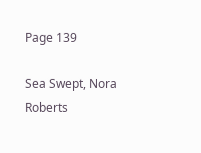Page 139

Sea Swept, Nora Roberts